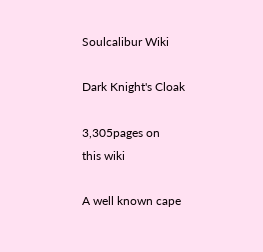Soulcalibur Wiki

Dark Knight's Cloak

3,305pages on
this wiki

A well known cape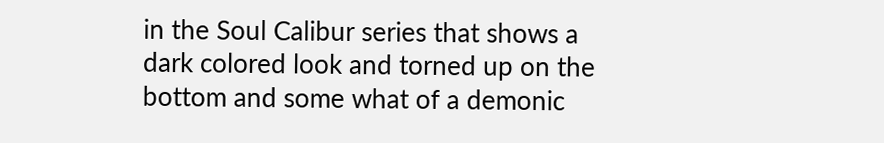in the Soul Calibur series that shows a dark colored look and torned up on the bottom and some what of a demonic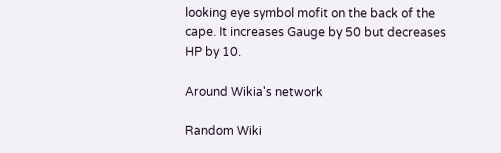looking eye symbol mofit on the back of the cape. It increases Gauge by 50 but decreases HP by 10.

Around Wikia's network

Random Wiki